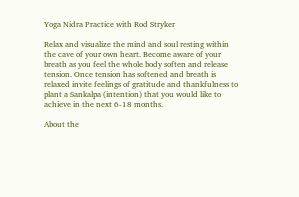Yoga Nidra Practice with Rod Stryker

Relax and visualize the mind and soul resting within the cave of your own heart. Become aware of your breath as you feel the whole body soften and release tension. Once tension has softened and breath is relaxed invite feelings of gratitude and thankfulness to plant a Sankalpa (intention) that you would like to achieve in the next 6-18 months.

About the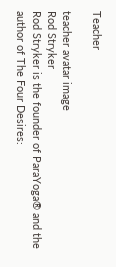Teacher

teacher avatar image
Rod Stryker
Rod Stryker is the founder of ParaYoga® and the author of The Four Desires: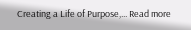Creating a Life of Purpose,... Read more